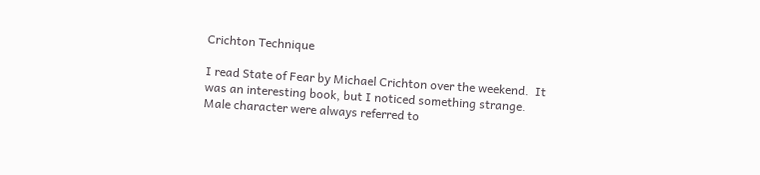Crichton Technique

I read State of Fear by Michael Crichton over the weekend.  It was an interesting book, but I noticed something strange.  Male character were always referred to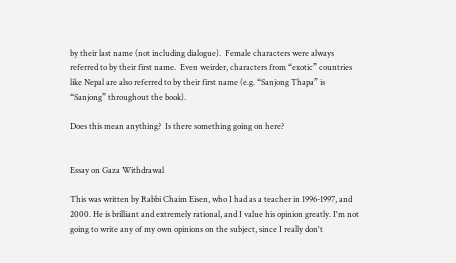by their last name (not including dialogue).  Female characters were always referred to by their first name.  Even weirder, characters from “exotic” countries like Nepal are also referred to by their first name (e.g. “Sanjong Thapa” is “Sanjong” throughout the book).

Does this mean anything?  Is there something going on here?


Essay on Gaza Withdrawal

This was written by Rabbi Chaim Eisen, who I had as a teacher in 1996-1997, and 2000. He is brilliant and extremely rational, and I value his opinion greatly. I'm not going to write any of my own opinions on the subject, since I really don't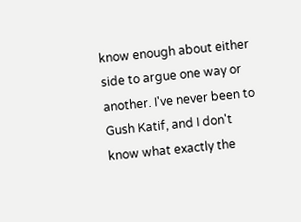know enough about either side to argue one way or another. I've never been to Gush Katif, and I don't know what exactly the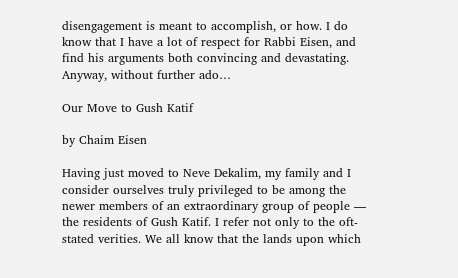disengagement is meant to accomplish, or how. I do know that I have a lot of respect for Rabbi Eisen, and find his arguments both convincing and devastating. Anyway, without further ado…

Our Move to Gush Katif

by Chaim Eisen

Having just moved to Neve Dekalim, my family and I consider ourselves truly privileged to be among the newer members of an extraordinary group of people — the residents of Gush Katif. I refer not only to the oft-stated verities. We all know that the lands upon which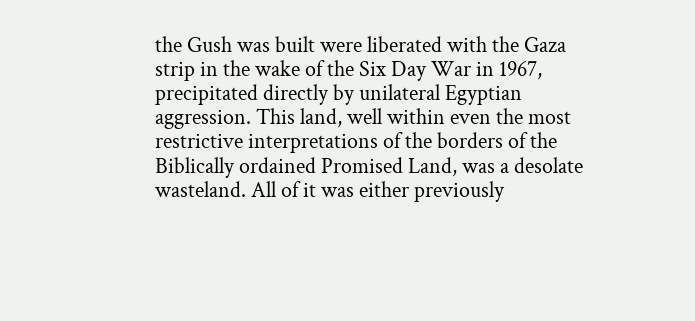the Gush was built were liberated with the Gaza strip in the wake of the Six Day War in 1967, precipitated directly by unilateral Egyptian aggression. This land, well within even the most restrictive interpretations of the borders of the Biblically ordained Promised Land, was a desolate wasteland. All of it was either previously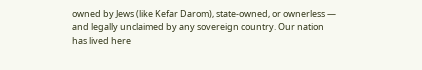owned by Jews (like Kefar Darom), state-owned, or ownerless — and legally unclaimed by any sovereign country. Our nation has lived here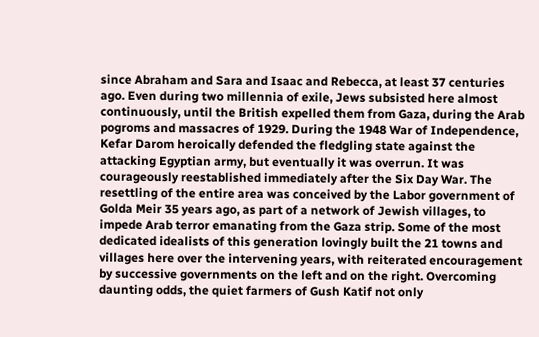since Abraham and Sara and Isaac and Rebecca, at least 37 centuries ago. Even during two millennia of exile, Jews subsisted here almost continuously, until the British expelled them from Gaza, during the Arab pogroms and massacres of 1929. During the 1948 War of Independence, Kefar Darom heroically defended the fledgling state against the attacking Egyptian army, but eventually it was overrun. It was courageously reestablished immediately after the Six Day War. The resettling of the entire area was conceived by the Labor government of Golda Meir 35 years ago, as part of a network of Jewish villages, to impede Arab terror emanating from the Gaza strip. Some of the most dedicated idealists of this generation lovingly built the 21 towns and villages here over the intervening years, with reiterated encouragement by successive governments on the left and on the right. Overcoming daunting odds, the quiet farmers of Gush Katif not only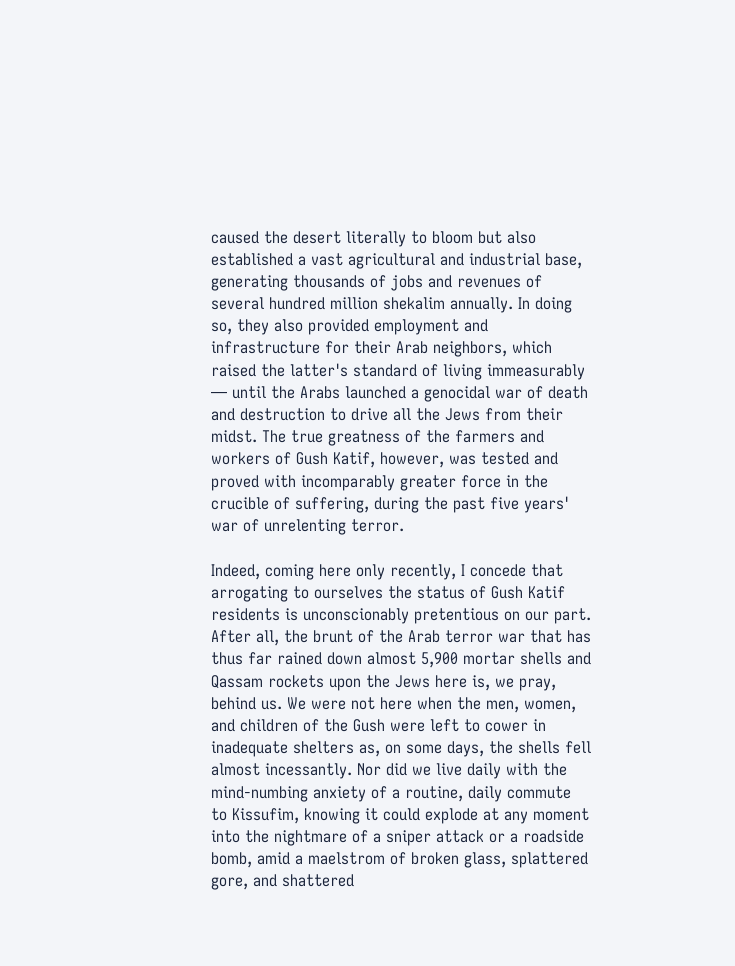caused the desert literally to bloom but also established a vast agricultural and industrial base, generating thousands of jobs and revenues of several hundred million shekalim annually. In doing so, they also provided employment and infrastructure for their Arab neighbors, which raised the latter's standard of living immeasurably — until the Arabs launched a genocidal war of death and destruction to drive all the Jews from their midst. The true greatness of the farmers and workers of Gush Katif, however, was tested and proved with incomparably greater force in the crucible of suffering, during the past five years' war of unrelenting terror.

Indeed, coming here only recently, I concede that arrogating to ourselves the status of Gush Katif residents is unconscionably pretentious on our part. After all, the brunt of the Arab terror war that has thus far rained down almost 5,900 mortar shells and Qassam rockets upon the Jews here is, we pray, behind us. We were not here when the men, women, and children of the Gush were left to cower in inadequate shelters as, on some days, the shells fell almost incessantly. Nor did we live daily with the mind-numbing anxiety of a routine, daily commute to Kissufim, knowing it could explode at any moment into the nightmare of a sniper attack or a roadside bomb, amid a maelstrom of broken glass, splattered gore, and shattered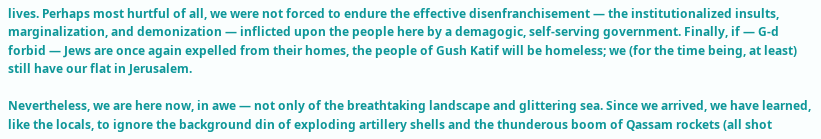lives. Perhaps most hurtful of all, we were not forced to endure the effective disenfranchisement — the institutionalized insults, marginalization, and demonization — inflicted upon the people here by a demagogic, self-serving government. Finally, if — G-d forbid — Jews are once again expelled from their homes, the people of Gush Katif will be homeless; we (for the time being, at least) still have our flat in Jerusalem.

Nevertheless, we are here now, in awe — not only of the breathtaking landscape and glittering sea. Since we arrived, we have learned, like the locals, to ignore the background din of exploding artillery shells and the thunderous boom of Qassam rockets (all shot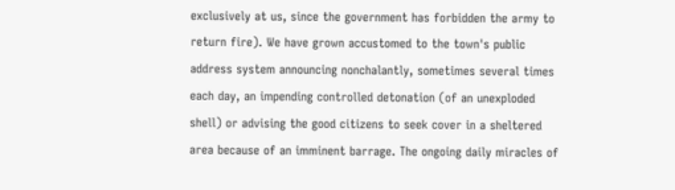exclusively at us, since the government has forbidden the army to return fire). We have grown accustomed to the town's public address system announcing nonchalantly, sometimes several times each day, an impending controlled detonation (of an unexploded shell) or advising the good citizens to seek cover in a sheltered area because of an imminent barrage. The ongoing daily miracles of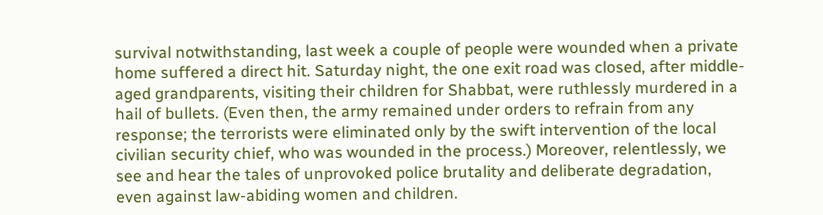survival notwithstanding, last week a couple of people were wounded when a private home suffered a direct hit. Saturday night, the one exit road was closed, after middle-aged grandparents, visiting their children for Shabbat, were ruthlessly murdered in a hail of bullets. (Even then, the army remained under orders to refrain from any response; the terrorists were eliminated only by the swift intervention of the local civilian security chief, who was wounded in the process.) Moreover, relentlessly, we see and hear the tales of unprovoked police brutality and deliberate degradation, even against law-abiding women and children.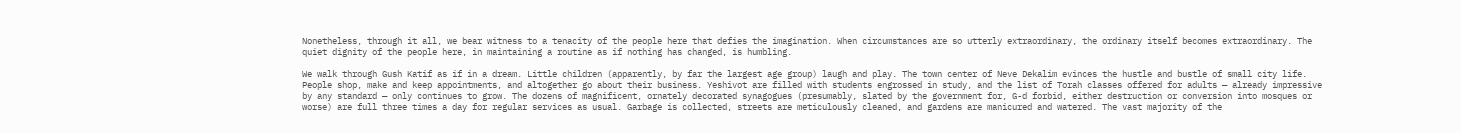Nonetheless, through it all, we bear witness to a tenacity of the people here that defies the imagination. When circumstances are so utterly extraordinary, the ordinary itself becomes extraordinary. The quiet dignity of the people here, in maintaining a routine as if nothing has changed, is humbling.

We walk through Gush Katif as if in a dream. Little children (apparently, by far the largest age group) laugh and play. The town center of Neve Dekalim evinces the hustle and bustle of small city life. People shop, make and keep appointments, and altogether go about their business. Yeshivot are filled with students engrossed in study, and the list of Torah classes offered for adults — already impressive by any standard — only continues to grow. The dozens of magnificent, ornately decorated synagogues (presumably, slated by the government for, G-d forbid, either destruction or conversion into mosques or worse) are full three times a day for regular services as usual. Garbage is collected, streets are meticulously cleaned, and gardens are manicured and watered. The vast majority of the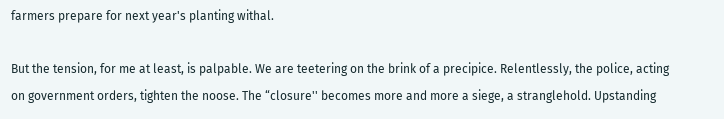farmers prepare for next year's planting withal.

But the tension, for me at least, is palpable. We are teetering on the brink of a precipice. Relentlessly, the police, acting on government orders, tighten the noose. The “closure'' becomes more and more a siege, a stranglehold. Upstanding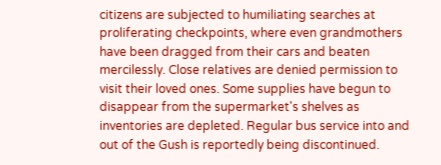citizens are subjected to humiliating searches at proliferating checkpoints, where even grandmothers have been dragged from their cars and beaten mercilessly. Close relatives are denied permission to visit their loved ones. Some supplies have begun to disappear from the supermarket's shelves as inventories are depleted. Regular bus service into and out of the Gush is reportedly being discontinued.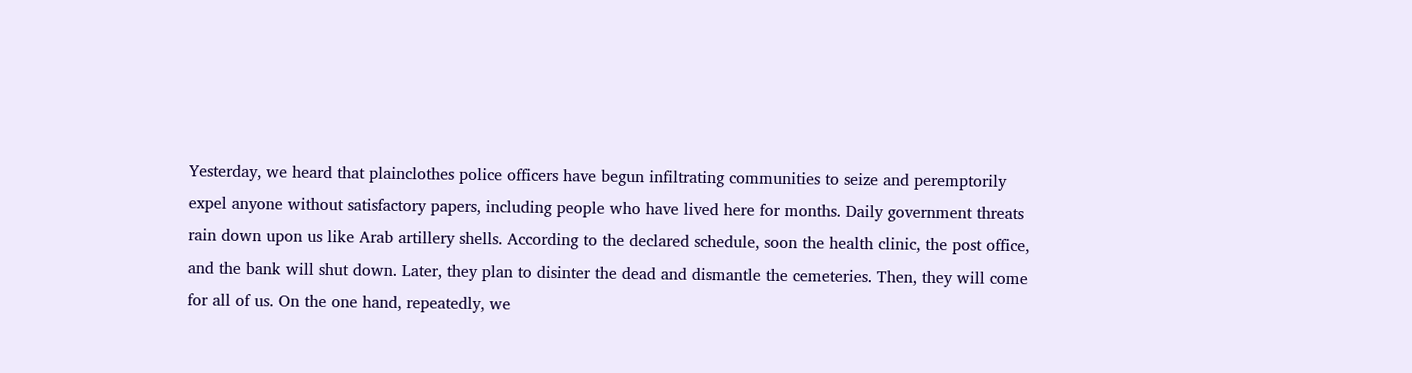Yesterday, we heard that plainclothes police officers have begun infiltrating communities to seize and peremptorily expel anyone without satisfactory papers, including people who have lived here for months. Daily government threats rain down upon us like Arab artillery shells. According to the declared schedule, soon the health clinic, the post office, and the bank will shut down. Later, they plan to disinter the dead and dismantle the cemeteries. Then, they will come for all of us. On the one hand, repeatedly, we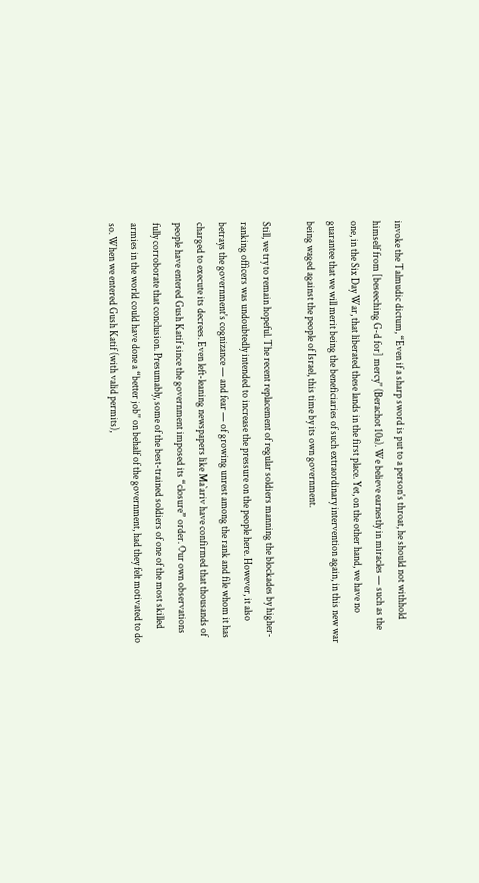invoke the Talmudic dictum, “Even if a sharp sword is put to a person's throat, he should not withhold himself from [beseeching G-d for] mercy'' (Berachot 10a). We believe earnestly in miracles — such as the one, in the Six Day War, that liberated these lands in the first place. Yet, on the other hand, we have no guarantee that we will merit being the beneficiaries of such extraordinary intervention again, in this new war being waged against the people of Israel, this time by its own government.

Still, we try to remain hopeful. The recent replacement of regular soldiers manning the blockades by higher-ranking officers was undoubtedly intended to increase the pressure on the people here. However, it also betrays the government's cognizance — and fear — of growing unrest among the rank and file whom it has charged to execute its decrees. Even left-leaning newspapers like Ma`ariv have confirmed that thousands of people have entered Gush Katif since the government imposed its “closure” order. Our own observations fully corroborate that conclusion. Presumably, some of the best-trained soldiers of one of the most skilled armies in the world could have done a “better job'' on behalf of the government, had they felt motivated to do so. When we entered Gush Katif (with valid permits),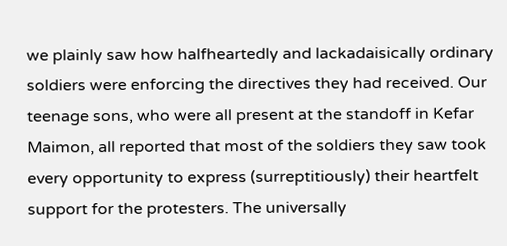we plainly saw how halfheartedly and lackadaisically ordinary soldiers were enforcing the directives they had received. Our teenage sons, who were all present at the standoff in Kefar Maimon, all reported that most of the soldiers they saw took every opportunity to express (surreptitiously) their heartfelt support for the protesters. The universally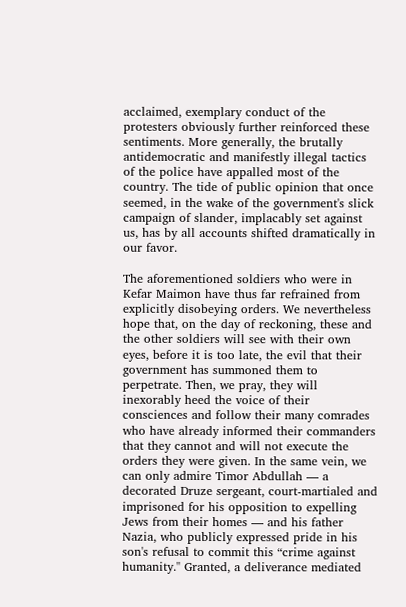acclaimed, exemplary conduct of the protesters obviously further reinforced these sentiments. More generally, the brutally antidemocratic and manifestly illegal tactics of the police have appalled most of the country. The tide of public opinion that once seemed, in the wake of the government's slick campaign of slander, implacably set against us, has by all accounts shifted dramatically in our favor.

The aforementioned soldiers who were in Kefar Maimon have thus far refrained from explicitly disobeying orders. We nevertheless hope that, on the day of reckoning, these and the other soldiers will see with their own eyes, before it is too late, the evil that their government has summoned them to perpetrate. Then, we pray, they will inexorably heed the voice of their consciences and follow their many comrades who have already informed their commanders that they cannot and will not execute the orders they were given. In the same vein, we can only admire Timor Abdullah — a decorated Druze sergeant, court-martialed and imprisoned for his opposition to expelling Jews from their homes — and his father Nazia, who publicly expressed pride in his son's refusal to commit this “crime against humanity.'' Granted, a deliverance mediated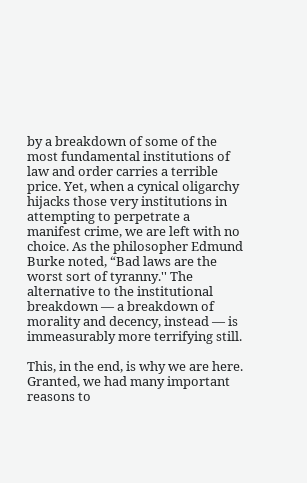by a breakdown of some of the most fundamental institutions of law and order carries a terrible price. Yet, when a cynical oligarchy hijacks those very institutions in attempting to perpetrate a manifest crime, we are left with no choice. As the philosopher Edmund Burke noted, “Bad laws are the worst sort of tyranny.'' The alternative to the institutional breakdown — a breakdown of morality and decency, instead — is immeasurably more terrifying still.

This, in the end, is why we are here. Granted, we had many important reasons to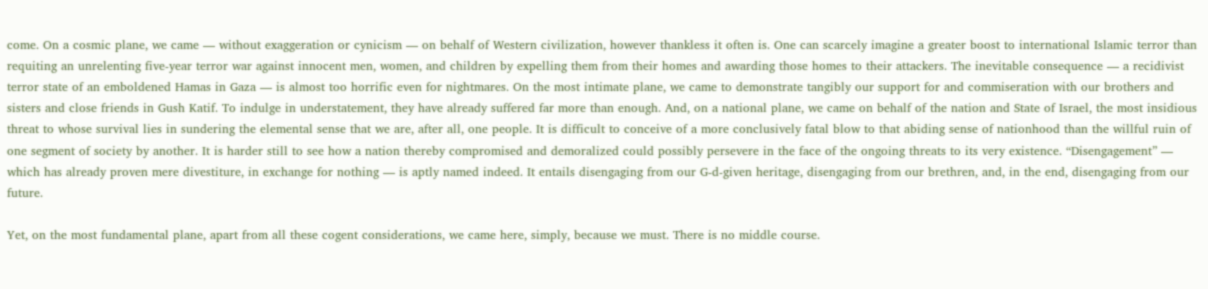come. On a cosmic plane, we came — without exaggeration or cynicism — on behalf of Western civilization, however thankless it often is. One can scarcely imagine a greater boost to international Islamic terror than requiting an unrelenting five-year terror war against innocent men, women, and children by expelling them from their homes and awarding those homes to their attackers. The inevitable consequence — a recidivist terror state of an emboldened Hamas in Gaza — is almost too horrific even for nightmares. On the most intimate plane, we came to demonstrate tangibly our support for and commiseration with our brothers and sisters and close friends in Gush Katif. To indulge in understatement, they have already suffered far more than enough. And, on a national plane, we came on behalf of the nation and State of Israel, the most insidious threat to whose survival lies in sundering the elemental sense that we are, after all, one people. It is difficult to conceive of a more conclusively fatal blow to that abiding sense of nationhood than the willful ruin of one segment of society by another. It is harder still to see how a nation thereby compromised and demoralized could possibly persevere in the face of the ongoing threats to its very existence. “Disengagement” — which has already proven mere divestiture, in exchange for nothing — is aptly named indeed. It entails disengaging from our G-d-given heritage, disengaging from our brethren, and, in the end, disengaging from our future.

Yet, on the most fundamental plane, apart from all these cogent considerations, we came here, simply, because we must. There is no middle course.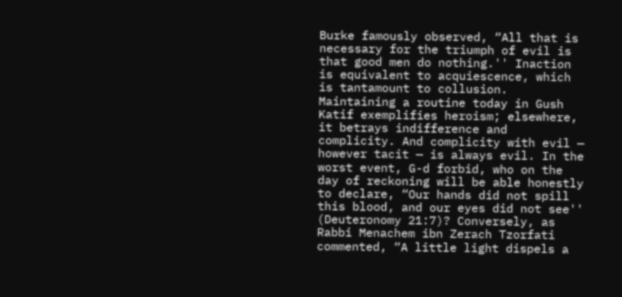Burke famously observed, “All that is necessary for the triumph of evil is that good men do nothing.'' Inaction is equivalent to acquiescence, which is tantamount to collusion. Maintaining a routine today in Gush Katif exemplifies heroism; elsewhere, it betrays indifference and complicity. And complicity with evil — however tacit — is always evil. In the worst event, G-d forbid, who on the day of reckoning will be able honestly to declare, “Our hands did not spill this blood, and our eyes did not see'' (Deuteronomy 21:7)? Conversely, as Rabbi Menachem ibn Zerach Tzorfati commented, “A little light dispels a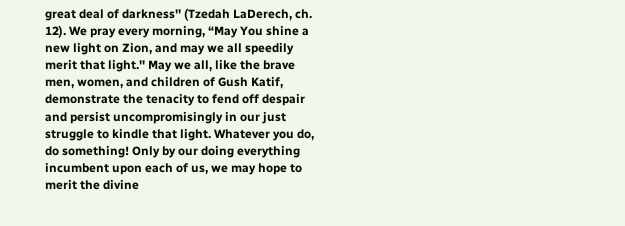great deal of darkness'' (Tzedah LaDerech, ch. 12). We pray every morning, “May You shine a new light on Zion, and may we all speedily merit that light.'' May we all, like the brave men, women, and children of Gush Katif, demonstrate the tenacity to fend off despair and persist uncompromisingly in our just struggle to kindle that light. Whatever you do, do something! Only by our doing everything incumbent upon each of us, we may hope to merit the divine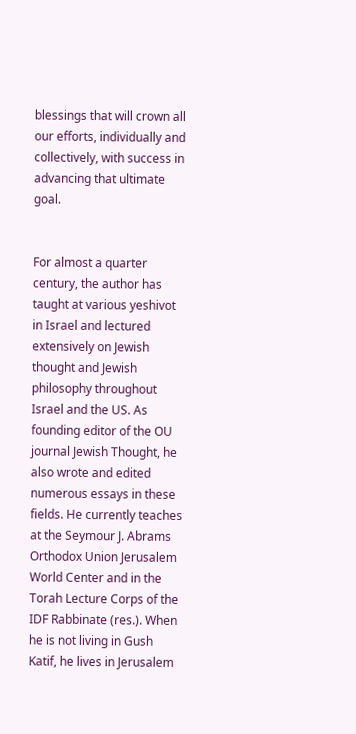blessings that will crown all our efforts, individually and collectively, with success in advancing that ultimate goal.


For almost a quarter century, the author has taught at various yeshivot in Israel and lectured extensively on Jewish thought and Jewish philosophy throughout Israel and the US. As founding editor of the OU journal Jewish Thought, he also wrote and edited numerous essays in these fields. He currently teaches at the Seymour J. Abrams Orthodox Union Jerusalem World Center and in the Torah Lecture Corps of the IDF Rabbinate (res.). When he is not living in Gush Katif, he lives in Jerusalem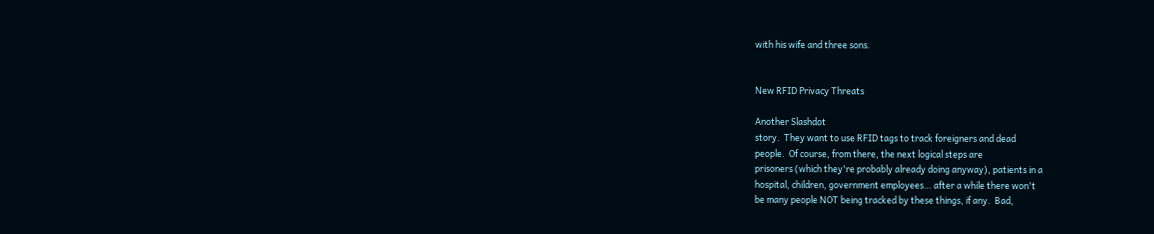with his wife and three sons.


New RFID Privacy Threats

Another Slashdot
story.  They want to use RFID tags to track foreigners and dead
people.  Of course, from there, the next logical steps are
prisoners (which they're probably already doing anyway), patients in a
hospital, children, government employees… after a while there won't
be many people NOT being tracked by these things, if any.  Bad,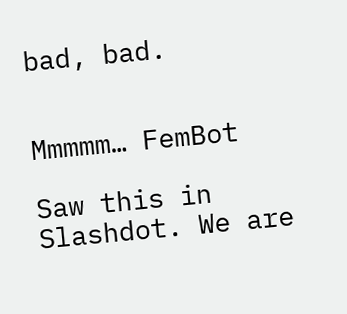bad, bad.


Mmmmm… FemBot

Saw this in Slashdot. We are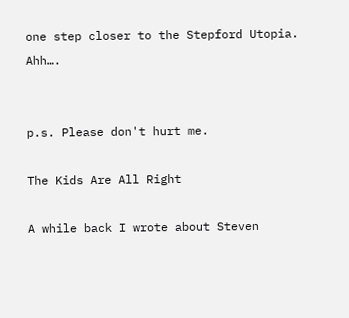one step closer to the Stepford Utopia. Ahh….


p.s. Please don't hurt me.

The Kids Are All Right

A while back I wrote about Steven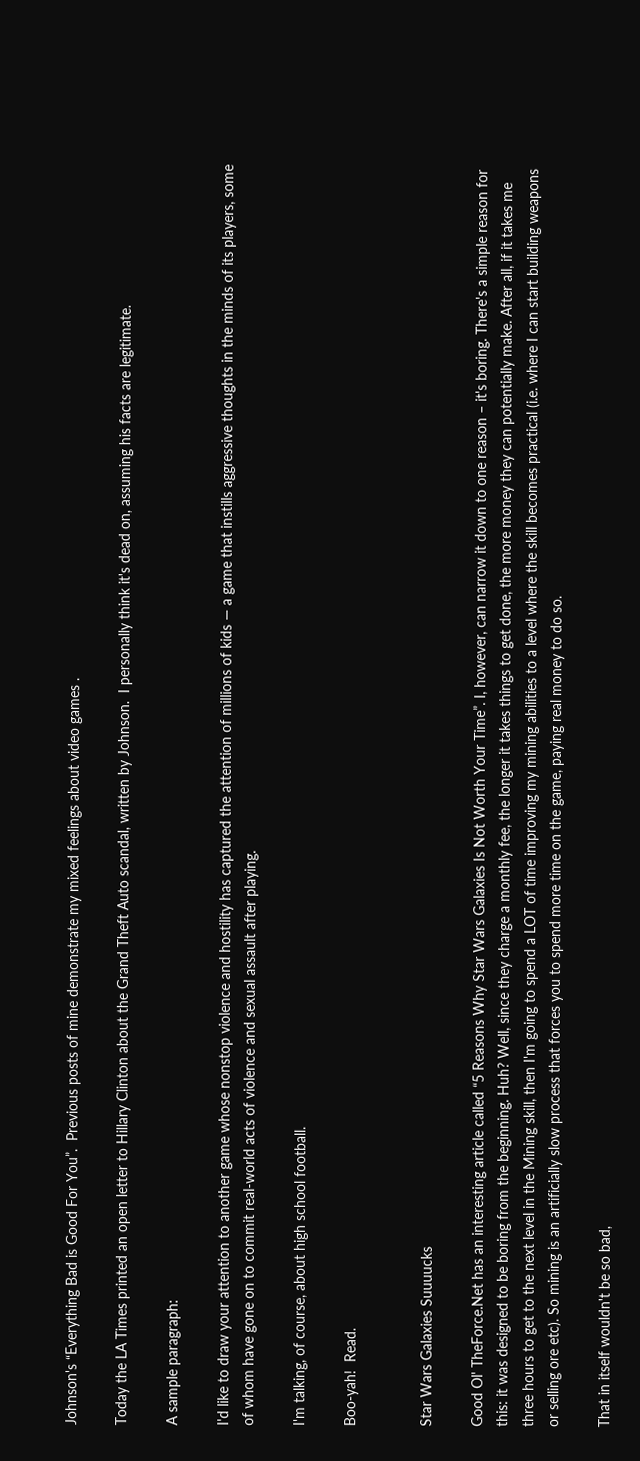Johnson's “Everything Bad is Good For You”.  Previous posts of mine demonstrate my mixed feelings about video games .

Today the LA Times printed an open letter to Hillary Clinton about the Grand Theft Auto scandal, written by Johnson.  I personally think it's dead on, assuming his facts are legitimate.

A sample paragraph:

I'd like to draw your attention to another game whose nonstop violence and hostility has captured the attention of millions of kids — a game that instills aggressive thoughts in the minds of its players, some of whom have gone on to commit real-world acts of violence and sexual assault after playing.

I'm talking, of course, about high school football.

Boo-yah!  Read.


Star Wars Galaxies Suuuucks

Good Ol' TheForce.Net has an interesting article called “5 Reasons Why Star Wars Galaxies Is Not Worth Your Time”. I, however, can narrow it down to one reason – it's boring. There's a simple reason for this: it was designed to be boring from the beginning. Huh? Well, since they charge a monthly fee, the longer it takes things to get done, the more money they can potentially make. After all, if it takes me three hours to get to the next level in the Mining skill, then I'm going to spend a LOT of time improving my mining abilities to a level where the skill becomes practical (i.e. where I can start building weapons or selling ore etc). So mining is an artificially slow process that forces you to spend more time on the game, paying real money to do so.

That in itself wouldn't be so bad,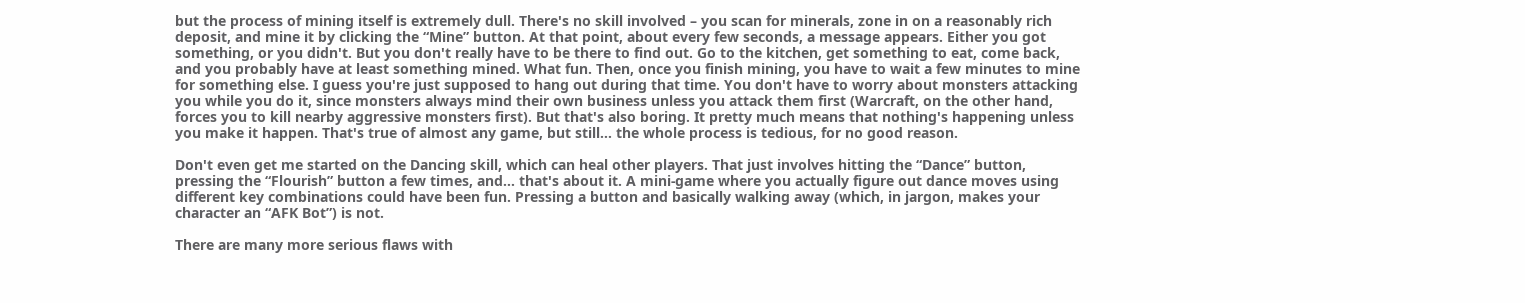but the process of mining itself is extremely dull. There's no skill involved – you scan for minerals, zone in on a reasonably rich deposit, and mine it by clicking the “Mine” button. At that point, about every few seconds, a message appears. Either you got something, or you didn't. But you don't really have to be there to find out. Go to the kitchen, get something to eat, come back, and you probably have at least something mined. What fun. Then, once you finish mining, you have to wait a few minutes to mine for something else. I guess you're just supposed to hang out during that time. You don't have to worry about monsters attacking you while you do it, since monsters always mind their own business unless you attack them first (Warcraft, on the other hand, forces you to kill nearby aggressive monsters first). But that's also boring. It pretty much means that nothing's happening unless you make it happen. That's true of almost any game, but still… the whole process is tedious, for no good reason.

Don't even get me started on the Dancing skill, which can heal other players. That just involves hitting the “Dance” button, pressing the “Flourish” button a few times, and… that's about it. A mini-game where you actually figure out dance moves using different key combinations could have been fun. Pressing a button and basically walking away (which, in jargon, makes your character an “AFK Bot”) is not.

There are many more serious flaws with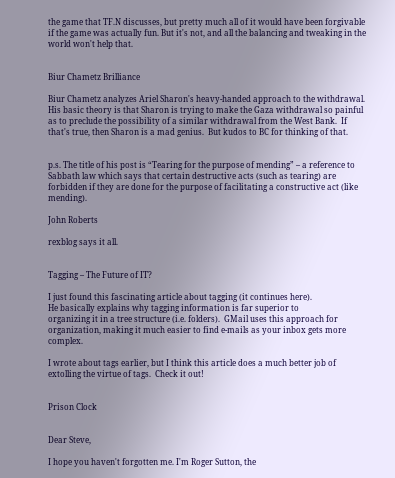the game that TF.N discusses, but pretty much all of it would have been forgivable if the game was actually fun. But it's not, and all the balancing and tweaking in the world won't help that.


Biur Chametz Brilliance

Biur Chametz analyzes Ariel Sharon's heavy-handed approach to the withdrawal.  His basic theory is that Sharon is trying to make the Gaza withdrawal so painful as to preclude the possibility of a similar withdrawal from the West Bank.  If that's true, then Sharon is a mad genius.  But kudos to BC for thinking of that.


p.s. The title of his post is “Tearing for the purpose of mending” – a reference to Sabbath law which says that certain destructive acts (such as tearing) are forbidden if they are done for the purpose of facilitating a constructive act (like mending).

John Roberts

rexblog says it all.


Tagging – The Future of IT?

I just found this fascinating article about tagging (it continues here).
He basically explains why tagging information is far superior to
organizing it in a tree structure (i.e. folders).  GMail uses this approach for organization, making it much easier to find e-mails as your inbox gets more complex.

I wrote about tags earlier, but I think this article does a much better job of extolling the virtue of tags.  Check it out!


Prison Clock


Dear Steve,

I hope you haven't forgotten me. I'm Roger Sutton, the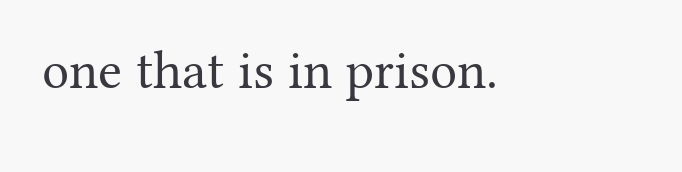one that is in prison.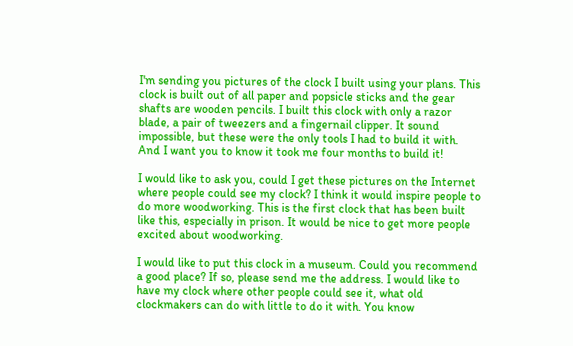I'm sending you pictures of the clock I built using your plans. This clock is built out of all paper and popsicle sticks and the gear shafts are wooden pencils. I built this clock with only a razor blade, a pair of tweezers and a fingernail clipper. It sound impossible, but these were the only tools I had to build it with. And I want you to know it took me four months to build it!

I would like to ask you, could I get these pictures on the Internet where people could see my clock? I think it would inspire people to do more woodworking. This is the first clock that has been built like this, especially in prison. It would be nice to get more people excited about woodworking.

I would like to put this clock in a museum. Could you recommend a good place? If so, please send me the address. I would like to have my clock where other people could see it, what old clockmakers can do with little to do it with. You know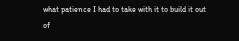what patience I had to take with it to build it out of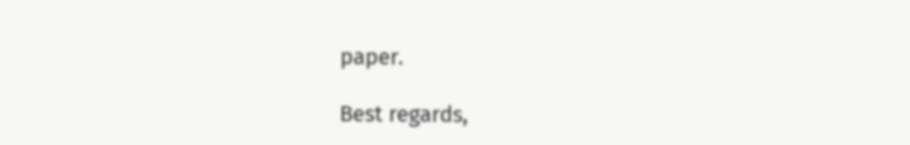paper.

Best regards,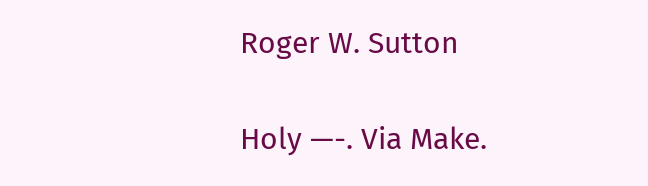Roger W. Sutton

Holy —-. Via Make.